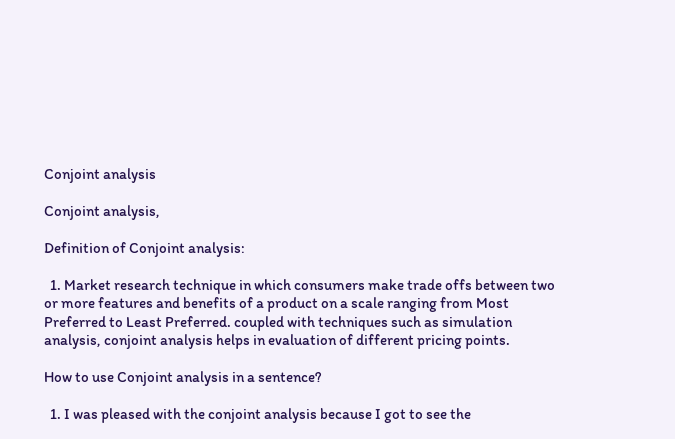Conjoint analysis

Conjoint analysis,

Definition of Conjoint analysis:

  1. Market research technique in which consumers make trade offs between two or more features and benefits of a product on a scale ranging from Most Preferred to Least Preferred. coupled with techniques such as simulation analysis, conjoint analysis helps in evaluation of different pricing points.

How to use Conjoint analysis in a sentence?

  1. I was pleased with the conjoint analysis because I got to see the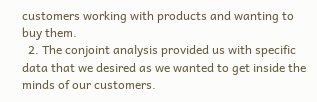customers working with products and wanting to buy them.
  2. The conjoint analysis provided us with specific data that we desired as we wanted to get inside the minds of our customers.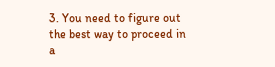3. You need to figure out the best way to proceed in a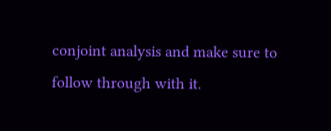conjoint analysis and make sure to follow through with it.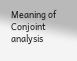Meaning of Conjoint analysis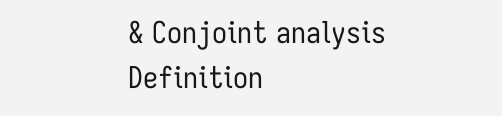& Conjoint analysis Definition